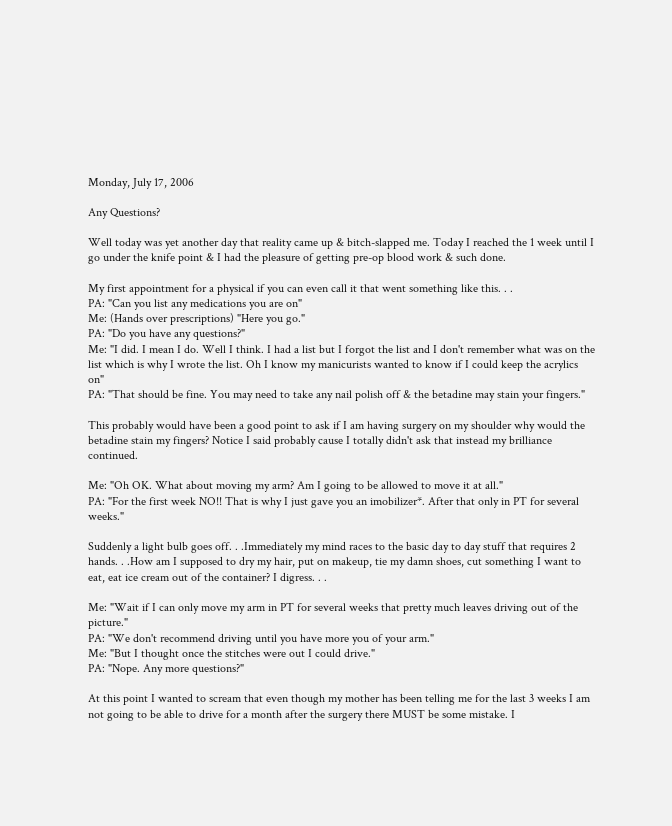Monday, July 17, 2006

Any Questions?

Well today was yet another day that reality came up & bitch-slapped me. Today I reached the 1 week until I go under the knife point & I had the pleasure of getting pre-op blood work & such done.

My first appointment for a physical if you can even call it that went something like this. . .
PA: "Can you list any medications you are on"
Me: (Hands over prescriptions) "Here you go."
PA: "Do you have any questions?"
Me: "I did. I mean I do. Well I think. I had a list but I forgot the list and I don't remember what was on the list which is why I wrote the list. Oh I know my manicurists wanted to know if I could keep the acrylics on"
PA: "That should be fine. You may need to take any nail polish off & the betadine may stain your fingers."

This probably would have been a good point to ask if I am having surgery on my shoulder why would the betadine stain my fingers? Notice I said probably cause I totally didn't ask that instead my brilliance continued.

Me: "Oh OK. What about moving my arm? Am I going to be allowed to move it at all."
PA: "For the first week NO!! That is why I just gave you an imobilizer*. After that only in PT for several weeks."

Suddenly a light bulb goes off. . .Immediately my mind races to the basic day to day stuff that requires 2 hands. . .How am I supposed to dry my hair, put on makeup, tie my damn shoes, cut something I want to eat, eat ice cream out of the container? I digress. . .

Me: "Wait if I can only move my arm in PT for several weeks that pretty much leaves driving out of the picture."
PA: "We don't recommend driving until you have more you of your arm."
Me: "But I thought once the stitches were out I could drive."
PA: "Nope. Any more questions?"

At this point I wanted to scream that even though my mother has been telling me for the last 3 weeks I am not going to be able to drive for a month after the surgery there MUST be some mistake. I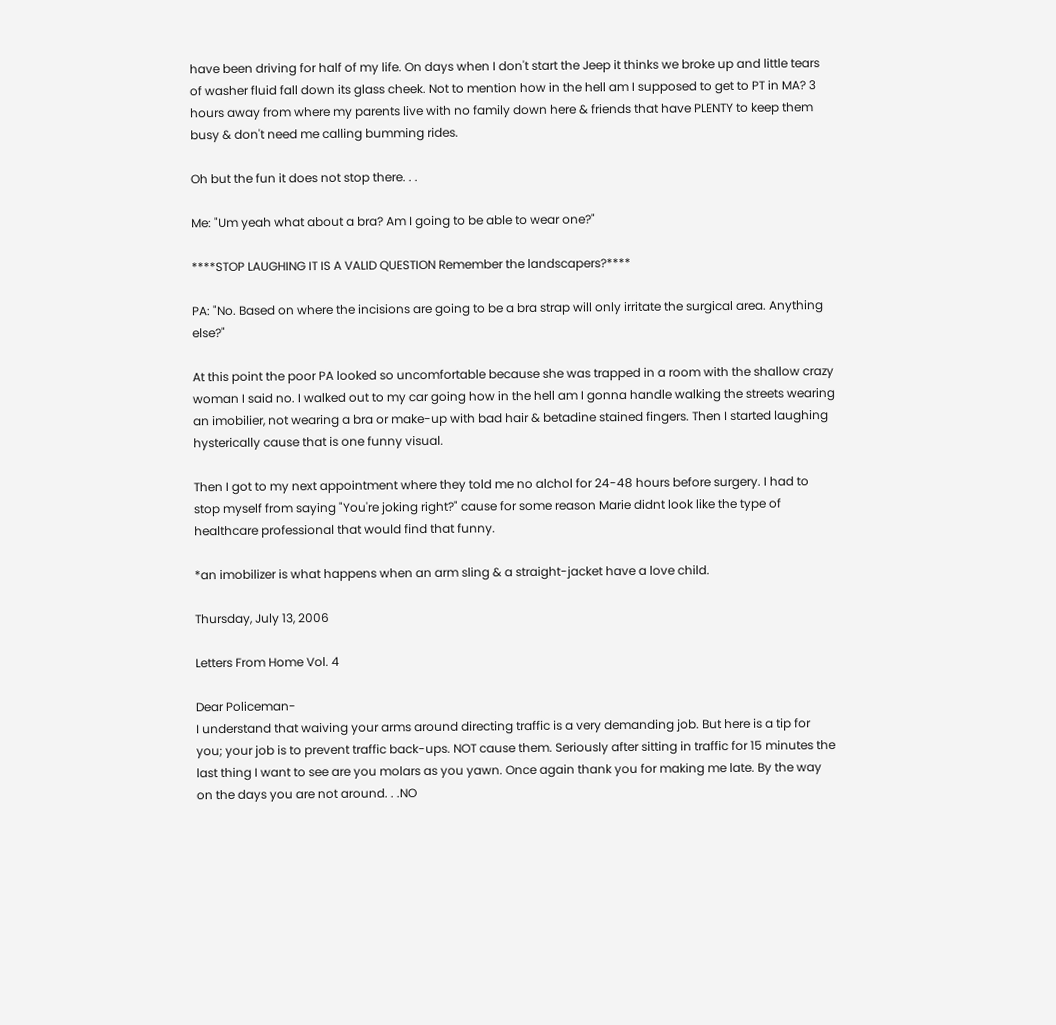have been driving for half of my life. On days when I don't start the Jeep it thinks we broke up and little tears of washer fluid fall down its glass cheek. Not to mention how in the hell am I supposed to get to PT in MA? 3 hours away from where my parents live with no family down here & friends that have PLENTY to keep them busy & don't need me calling bumming rides.

Oh but the fun it does not stop there. . .

Me: "Um yeah what about a bra? Am I going to be able to wear one?"

****STOP LAUGHING IT IS A VALID QUESTION Remember the landscapers?****

PA: "No. Based on where the incisions are going to be a bra strap will only irritate the surgical area. Anything else?"

At this point the poor PA looked so uncomfortable because she was trapped in a room with the shallow crazy woman I said no. I walked out to my car going how in the hell am I gonna handle walking the streets wearing an imobilier, not wearing a bra or make-up with bad hair & betadine stained fingers. Then I started laughing hysterically cause that is one funny visual.

Then I got to my next appointment where they told me no alchol for 24-48 hours before surgery. I had to stop myself from saying "You're joking right?" cause for some reason Marie didnt look like the type of healthcare professional that would find that funny.

*an imobilizer is what happens when an arm sling & a straight-jacket have a love child.

Thursday, July 13, 2006

Letters From Home Vol. 4

Dear Policeman-
I understand that waiving your arms around directing traffic is a very demanding job. But here is a tip for you; your job is to prevent traffic back-ups. NOT cause them. Seriously after sitting in traffic for 15 minutes the last thing I want to see are you molars as you yawn. Once again thank you for making me late. By the way on the days you are not around. . .NO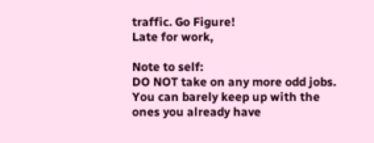traffic. Go Figure!
Late for work,

Note to self:
DO NOT take on any more odd jobs. You can barely keep up with the ones you already have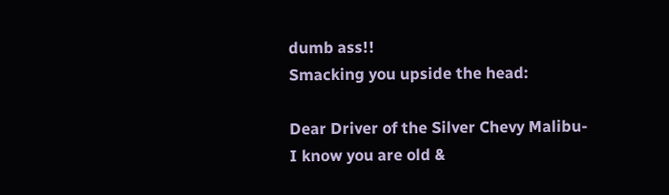dumb ass!!
Smacking you upside the head:

Dear Driver of the Silver Chevy Malibu-
I know you are old &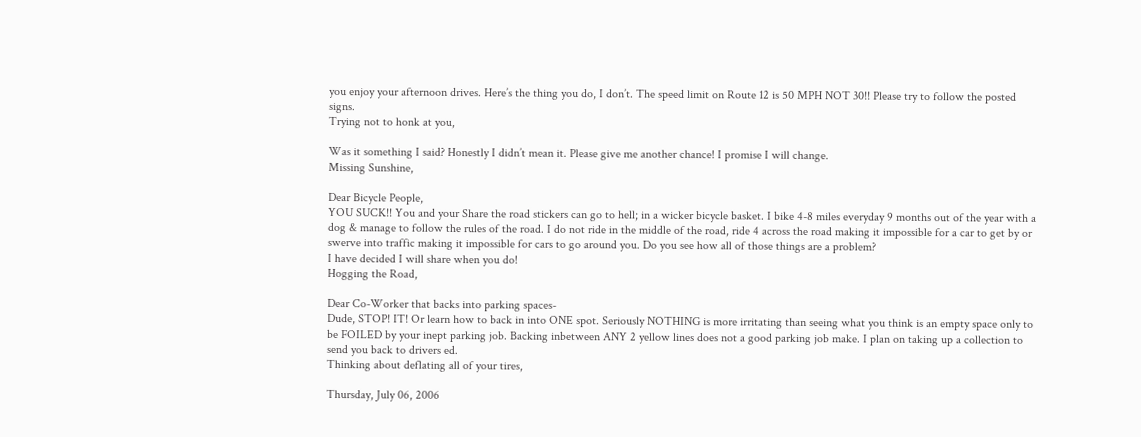you enjoy your afternoon drives. Here’s the thing you do, I don’t. The speed limit on Route 12 is 50 MPH NOT 30!! Please try to follow the posted signs.
Trying not to honk at you,

Was it something I said? Honestly I didn’t mean it. Please give me another chance! I promise I will change.
Missing Sunshine,

Dear Bicycle People,
YOU SUCK!! You and your Share the road stickers can go to hell; in a wicker bicycle basket. I bike 4-8 miles everyday 9 months out of the year with a dog & manage to follow the rules of the road. I do not ride in the middle of the road, ride 4 across the road making it impossible for a car to get by or swerve into traffic making it impossible for cars to go around you. Do you see how all of those things are a problem?
I have decided I will share when you do!
Hogging the Road,

Dear Co-Worker that backs into parking spaces-
Dude, STOP! IT! Or learn how to back in into ONE spot. Seriously NOTHING is more irritating than seeing what you think is an empty space only to be FOILED by your inept parking job. Backing inbetween ANY 2 yellow lines does not a good parking job make. I plan on taking up a collection to send you back to drivers ed.
Thinking about deflating all of your tires,

Thursday, July 06, 2006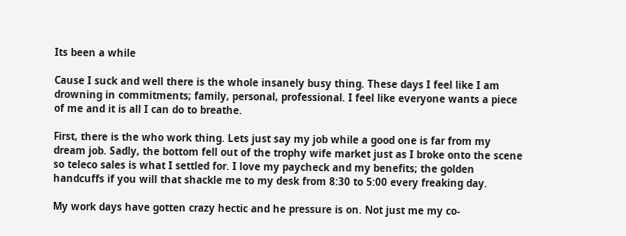Its been a while

Cause I suck and well there is the whole insanely busy thing. These days I feel like I am drowning in commitments; family, personal, professional. I feel like everyone wants a piece of me and it is all I can do to breathe.

First, there is the who work thing. Lets just say my job while a good one is far from my dream job. Sadly, the bottom fell out of the trophy wife market just as I broke onto the scene so teleco sales is what I settled for. I love my paycheck and my benefits; the golden handcuffs if you will that shackle me to my desk from 8:30 to 5:00 every freaking day.

My work days have gotten crazy hectic and he pressure is on. Not just me my co-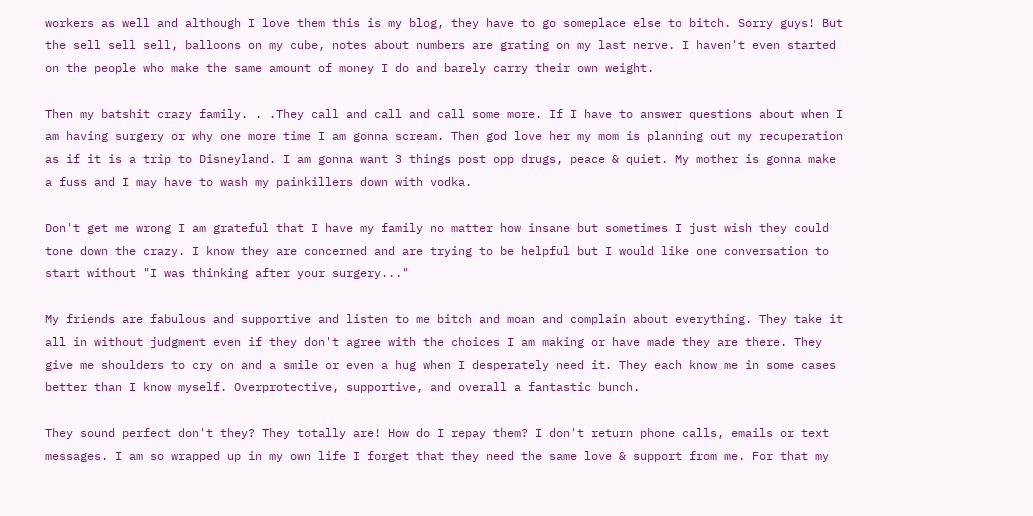workers as well and although I love them this is my blog, they have to go someplace else to bitch. Sorry guys! But the sell sell sell, balloons on my cube, notes about numbers are grating on my last nerve. I haven't even started on the people who make the same amount of money I do and barely carry their own weight.

Then my batshit crazy family. . .They call and call and call some more. If I have to answer questions about when I am having surgery or why one more time I am gonna scream. Then god love her my mom is planning out my recuperation as if it is a trip to Disneyland. I am gonna want 3 things post opp drugs, peace & quiet. My mother is gonna make a fuss and I may have to wash my painkillers down with vodka.

Don't get me wrong I am grateful that I have my family no matter how insane but sometimes I just wish they could tone down the crazy. I know they are concerned and are trying to be helpful but I would like one conversation to start without "I was thinking after your surgery..."

My friends are fabulous and supportive and listen to me bitch and moan and complain about everything. They take it all in without judgment even if they don't agree with the choices I am making or have made they are there. They give me shoulders to cry on and a smile or even a hug when I desperately need it. They each know me in some cases better than I know myself. Overprotective, supportive, and overall a fantastic bunch.

They sound perfect don't they? They totally are! How do I repay them? I don't return phone calls, emails or text messages. I am so wrapped up in my own life I forget that they need the same love & support from me. For that my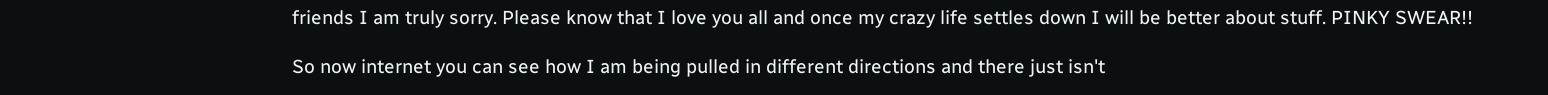friends I am truly sorry. Please know that I love you all and once my crazy life settles down I will be better about stuff. PINKY SWEAR!!

So now internet you can see how I am being pulled in different directions and there just isn't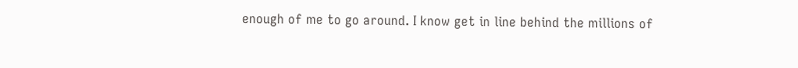enough of me to go around. I know get in line behind the millions of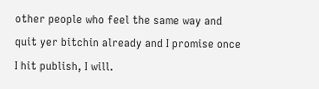other people who feel the same way and quit yer bitchin already and I promise once I hit publish, I will.